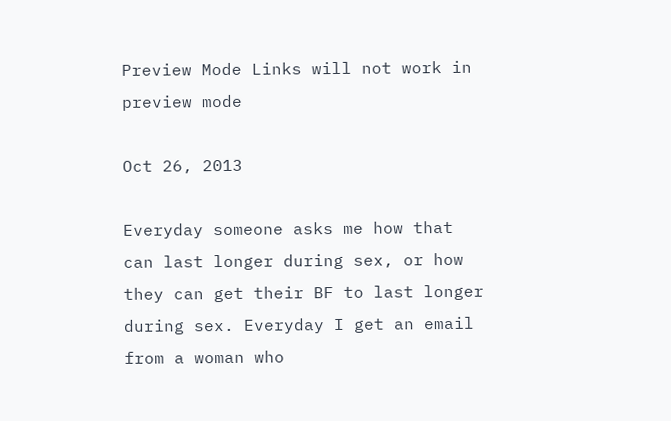Preview Mode Links will not work in preview mode

Oct 26, 2013

Everyday someone asks me how that can last longer during sex, or how they can get their BF to last longer during sex. Everyday I get an email from a woman who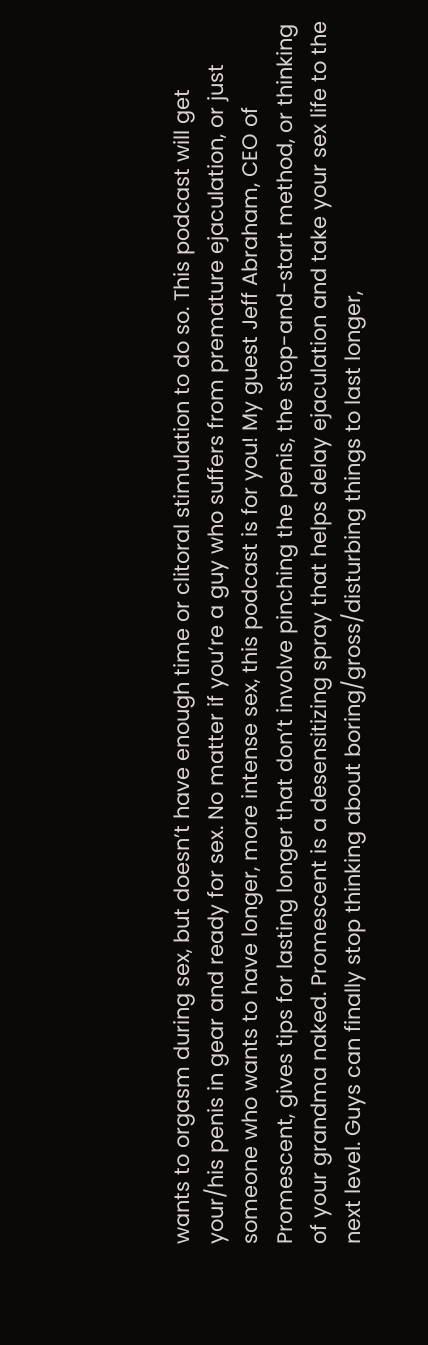wants to orgasm during sex, but doesn’t have enough time or clitoral stimulation to do so. This podcast will get your/his penis in gear and ready for sex. No matter if you’re a guy who suffers from premature ejaculation, or just someone who wants to have longer, more intense sex, this podcast is for you! My guest Jeff Abraham, CEO of Promescent, gives tips for lasting longer that don’t involve pinching the penis, the stop-and-start method, or thinking of your grandma naked. Promescent is a desensitizing spray that helps delay ejaculation and take your sex life to the next level. Guys can finally stop thinking about boring/gross/disturbing things to last longer,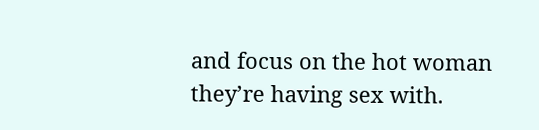and focus on the hot woman they’re having sex with.